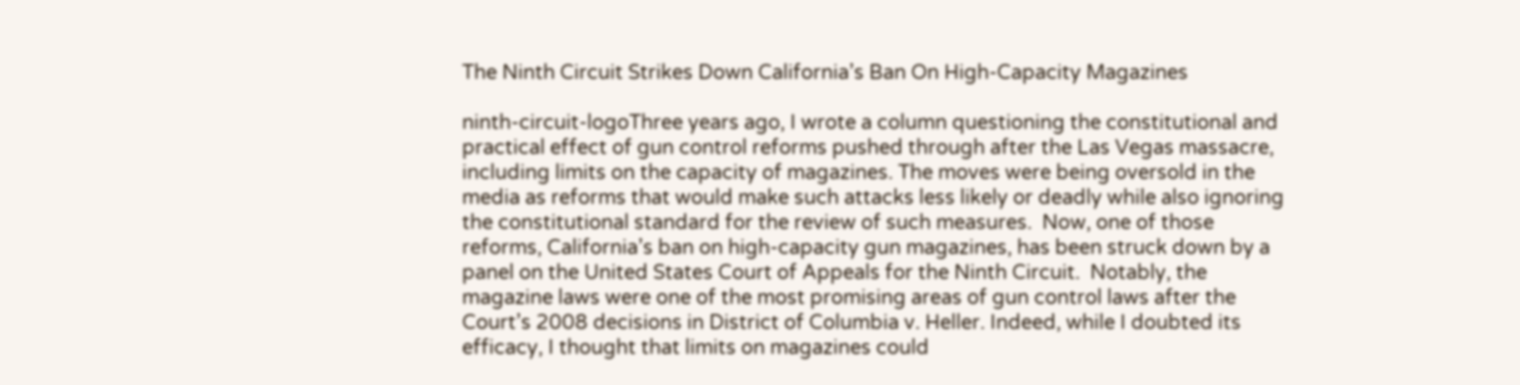The Ninth Circuit Strikes Down California’s Ban On High-Capacity Magazines

ninth-circuit-logoThree years ago, I wrote a column questioning the constitutional and practical effect of gun control reforms pushed through after the Las Vegas massacre, including limits on the capacity of magazines. The moves were being oversold in the media as reforms that would make such attacks less likely or deadly while also ignoring the constitutional standard for the review of such measures.  Now, one of those reforms, California’s ban on high-capacity gun magazines, has been struck down by a panel on the United States Court of Appeals for the Ninth Circuit.  Notably, the magazine laws were one of the most promising areas of gun control laws after the Court’s 2008 decisions in District of Columbia v. Heller. Indeed, while I doubted its efficacy, I thought that limits on magazines could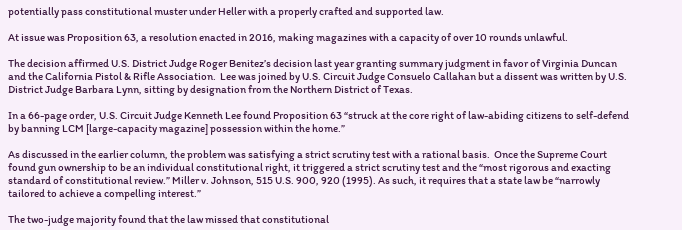potentially pass constitutional muster under Heller with a properly crafted and supported law.

At issue was Proposition 63, a resolution enacted in 2016, making magazines with a capacity of over 10 rounds unlawful.

The decision affirmed U.S. District Judge Roger Benitez’s decision last year granting summary judgment in favor of Virginia Duncan and the California Pistol & Rifle Association.  Lee was joined by U.S. Circuit Judge Consuelo Callahan but a dissent was written by U.S. District Judge Barbara Lynn, sitting by designation from the Northern District of Texas.

In a 66-page order, U.S. Circuit Judge Kenneth Lee found Proposition 63 “struck at the core right of law-abiding citizens to self-defend by banning LCM [large-capacity magazine] possession within the home.”

As discussed in the earlier column, the problem was satisfying a strict scrutiny test with a rational basis.  Once the Supreme Court found gun ownership to be an individual constitutional right, it triggered a strict scrutiny test and the “most rigorous and exacting standard of constitutional review.” Miller v. Johnson, 515 U.S. 900, 920 (1995). As such, it requires that a state law be “narrowly tailored to achieve a compelling interest.”

The two-judge majority found that the law missed that constitutional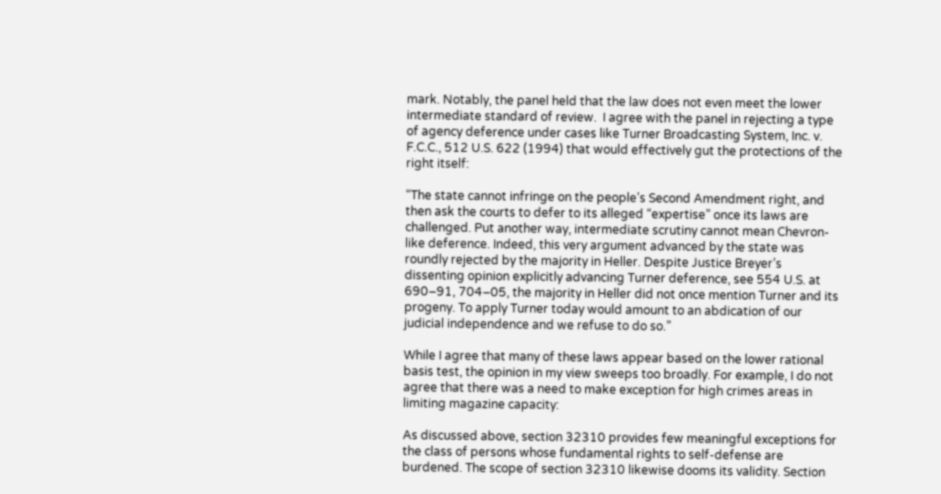mark. Notably, the panel held that the law does not even meet the lower intermediate standard of review.  I agree with the panel in rejecting a type of agency deference under cases like Turner Broadcasting System, Inc. v. F.C.C., 512 U.S. 622 (1994) that would effectively gut the protections of the right itself:

“The state cannot infringe on the people’s Second Amendment right, and then ask the courts to defer to its alleged “expertise” once its laws are challenged. Put another way, intermediate scrutiny cannot mean Chevron-like deference. Indeed, this very argument advanced by the state was roundly rejected by the majority in Heller. Despite Justice Breyer’s dissenting opinion explicitly advancing Turner deference, see 554 U.S. at 690–91, 704–05, the majority in Heller did not once mention Turner and its progeny. To apply Turner today would amount to an abdication of our judicial independence and we refuse to do so.”

While I agree that many of these laws appear based on the lower rational basis test, the opinion in my view sweeps too broadly. For example, I do not agree that there was a need to make exception for high crimes areas in limiting magazine capacity:

As discussed above, section 32310 provides few meaningful exceptions for the class of persons whose fundamental rights to self-defense are burdened. The scope of section 32310 likewise dooms its validity. Section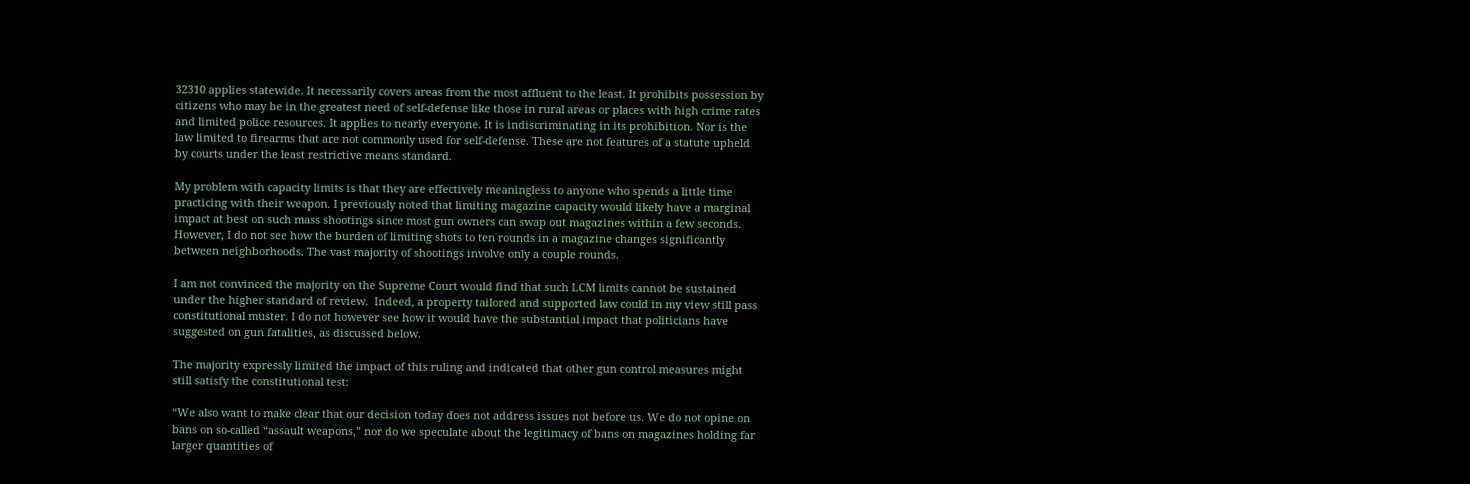32310 applies statewide. It necessarily covers areas from the most affluent to the least. It prohibits possession by citizens who may be in the greatest need of self-defense like those in rural areas or places with high crime rates and limited police resources. It applies to nearly everyone. It is indiscriminating in its prohibition. Nor is the law limited to firearms that are not commonly used for self-defense. These are not features of a statute upheld by courts under the least restrictive means standard.

My problem with capacity limits is that they are effectively meaningless to anyone who spends a little time practicing with their weapon. I previously noted that limiting magazine capacity would likely have a marginal impact at best on such mass shootings since most gun owners can swap out magazines within a few seconds. However, I do not see how the burden of limiting shots to ten rounds in a magazine changes significantly between neighborhoods. The vast majority of shootings involve only a couple rounds.

I am not convinced the majority on the Supreme Court would find that such LCM limits cannot be sustained under the higher standard of review.  Indeed, a property tailored and supported law could in my view still pass constitutional muster. I do not however see how it would have the substantial impact that politicians have suggested on gun fatalities, as discussed below.

The majority expressly limited the impact of this ruling and indicated that other gun control measures might still satisfy the constitutional test:

“We also want to make clear that our decision today does not address issues not before us. We do not opine on bans on so-called “assault weapons,” nor do we speculate about the legitimacy of bans on magazines holding far larger quantities of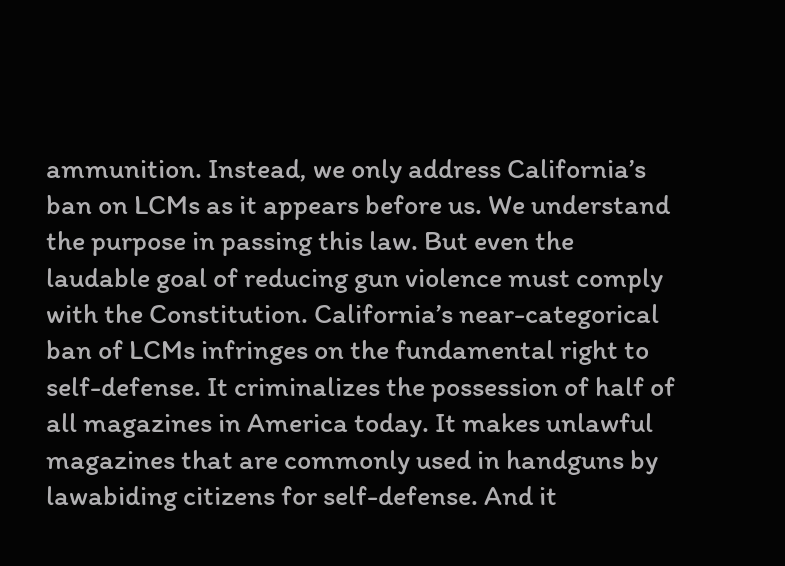ammunition. Instead, we only address California’s ban on LCMs as it appears before us. We understand the purpose in passing this law. But even the laudable goal of reducing gun violence must comply with the Constitution. California’s near-categorical ban of LCMs infringes on the fundamental right to self-defense. It criminalizes the possession of half of all magazines in America today. It makes unlawful magazines that are commonly used in handguns by lawabiding citizens for self-defense. And it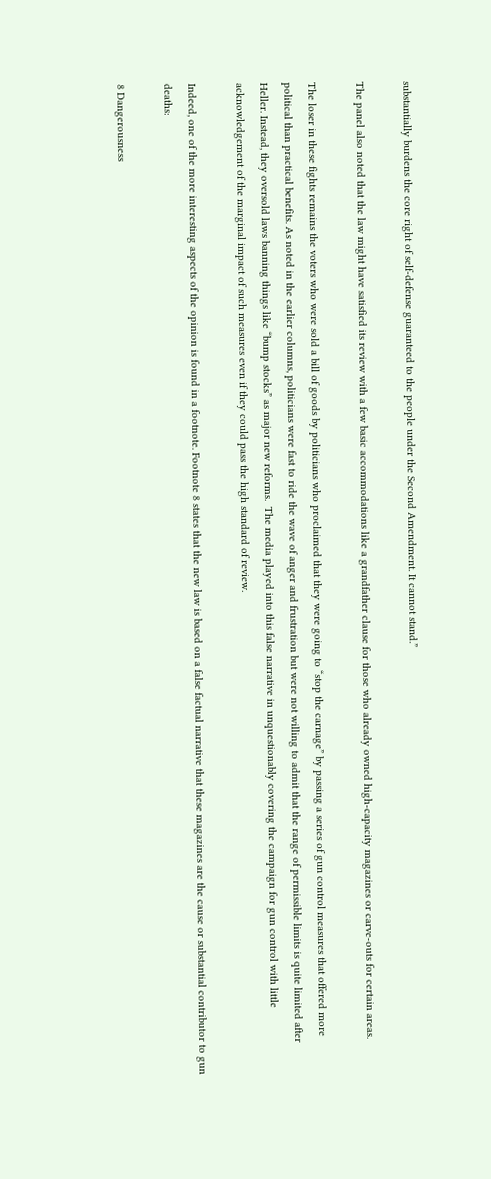substantially burdens the core right of self-defense guaranteed to the people under the Second Amendment. It cannot stand.”

The panel also noted that the law might have satisfied its review with a few basic accommodations like a grandfather clause for those who already owned high-capacity magazines or carve-outs for certain areas.

The loser in these fights remains the voters who were sold a bill of goods by politicians who proclaimed that they were going to “stop the carnage” by passing a series of gun control measures that offered more political than practical benefits. As noted in the earlier columns, politicians were fast to ride the wave of anger and frustration but were not willing to admit that the range of permissible limits is quite limited after Heller. Instead, they oversold laws banning things like “bump stocks” as major new reforms.  The media played into this false narrative in unquestionably covering the campaign for gun control with little acknowledgement of the marginal impact of such measures even if they could pass the high standard of review.

Indeed, one of the more interesting aspects of the opinion is found in a footnote. Footnote 8 states that the new law is based on a false factual narrative that these magazines are the cause or substantial contributor to gun deaths:

8 Dangerousness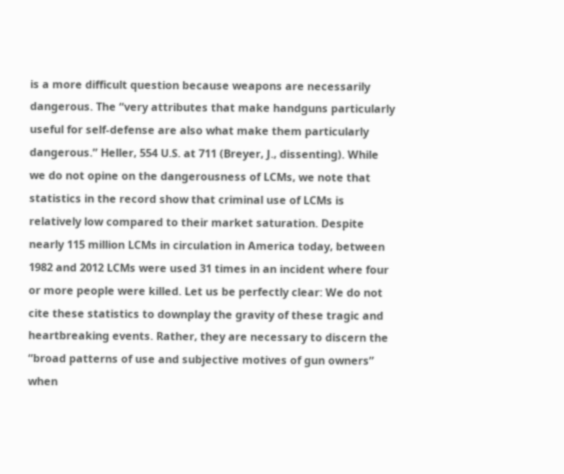is a more difficult question because weapons are necessarily dangerous. The “very attributes that make handguns particularly useful for self-defense are also what make them particularly dangerous.” Heller, 554 U.S. at 711 (Breyer, J., dissenting). While we do not opine on the dangerousness of LCMs, we note that statistics in the record show that criminal use of LCMs is relatively low compared to their market saturation. Despite nearly 115 million LCMs in circulation in America today, between 1982 and 2012 LCMs were used 31 times in an incident where four or more people were killed. Let us be perfectly clear: We do not cite these statistics to downplay the gravity of these tragic and heartbreaking events. Rather, they are necessary to discern the “broad patterns of use and subjective motives of gun owners” when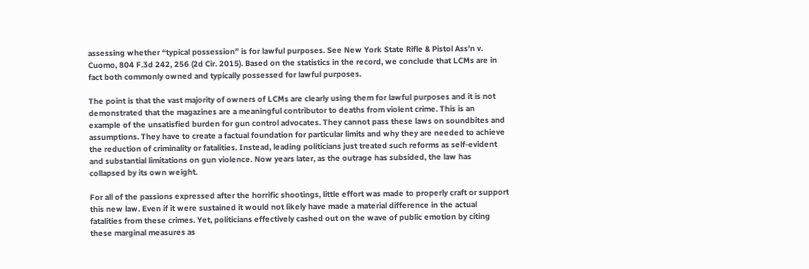assessing whether “typical possession” is for lawful purposes. See New York State Rifle & Pistol Ass’n v. Cuomo, 804 F.3d 242, 256 (2d Cir. 2015). Based on the statistics in the record, we conclude that LCMs are in fact both commonly owned and typically possessed for lawful purposes.

The point is that the vast majority of owners of LCMs are clearly using them for lawful purposes and it is not demonstrated that the magazines are a meaningful contributor to deaths from violent crime. This is an example of the unsatisfied burden for gun control advocates. They cannot pass these laws on soundbites and assumptions. They have to create a factual foundation for particular limits and why they are needed to achieve the reduction of criminality or fatalities. Instead, leading politicians just treated such reforms as self-evident and substantial limitations on gun violence. Now years later, as the outrage has subsided, the law has collapsed by its own weight.

For all of the passions expressed after the horrific shootings, little effort was made to properly craft or support this new law. Even if it were sustained it would not likely have made a material difference in the actual fatalities from these crimes. Yet, politicians effectively cashed out on the wave of public emotion by citing these marginal measures as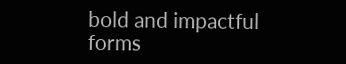bold and impactful forms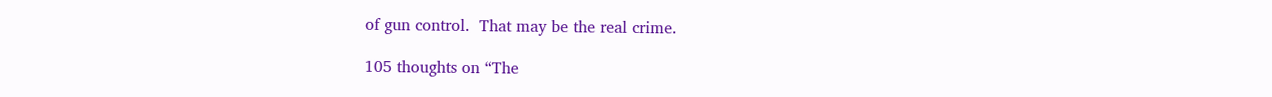of gun control.  That may be the real crime.

105 thoughts on “The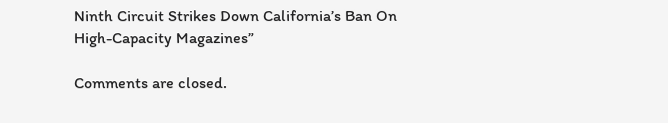Ninth Circuit Strikes Down California’s Ban On High-Capacity Magazines”

Comments are closed.